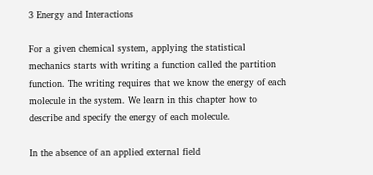3 Energy and Interactions

For a given chemical system, applying the statistical mechanics starts with writing a function called the partition function. The writing requires that we know the energy of each molecule in the system. We learn in this chapter how to describe and specify the energy of each molecule.

In the absence of an applied external field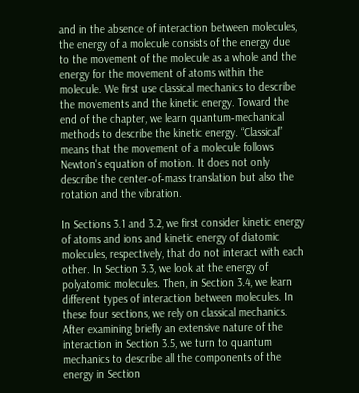and in the absence of interaction between molecules, the energy of a molecule consists of the energy due to the movement of the molecule as a whole and the energy for the movement of atoms within the molecule. We first use classical mechanics to describe the movements and the kinetic energy. Toward the end of the chapter, we learn quantum‐mechanical methods to describe the kinetic energy. “Classical” means that the movement of a molecule follows Newton's equation of motion. It does not only describe the center‐of‐mass translation but also the rotation and the vibration.

In Sections 3.1 and 3.2, we first consider kinetic energy of atoms and ions and kinetic energy of diatomic molecules, respectively, that do not interact with each other. In Section 3.3, we look at the energy of polyatomic molecules. Then, in Section 3.4, we learn different types of interaction between molecules. In these four sections, we rely on classical mechanics. After examining briefly an extensive nature of the interaction in Section 3.5, we turn to quantum mechanics to describe all the components of the energy in Section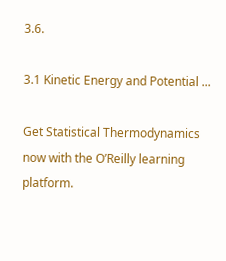3.6.

3.1 Kinetic Energy and Potential ...

Get Statistical Thermodynamics now with the O’Reilly learning platform.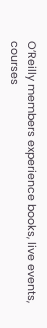O’Reilly members experience books, live events, courses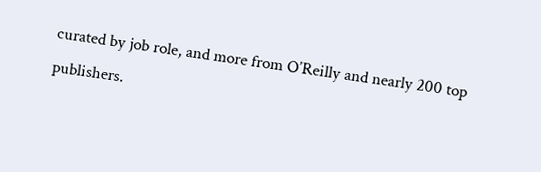curated by job role, and more from O’Reilly and nearly 200 top publishers.